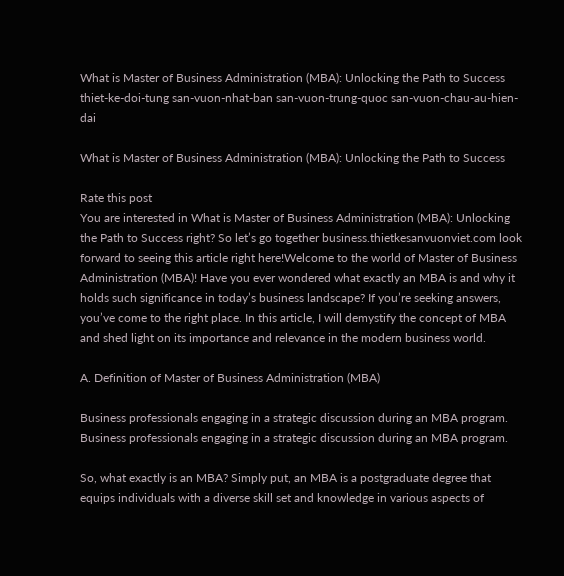What is Master of Business Administration (MBA): Unlocking the Path to Success
thiet-ke-doi-tung san-vuon-nhat-ban san-vuon-trung-quoc san-vuon-chau-au-hien-dai

What is Master of Business Administration (MBA): Unlocking the Path to Success

Rate this post
You are interested in What is Master of Business Administration (MBA): Unlocking the Path to Success right? So let’s go together business.thietkesanvuonviet.com look forward to seeing this article right here!Welcome to the world of Master of Business Administration (MBA)! Have you ever wondered what exactly an MBA is and why it holds such significance in today’s business landscape? If you’re seeking answers, you’ve come to the right place. In this article, I will demystify the concept of MBA and shed light on its importance and relevance in the modern business world.

A. Definition of Master of Business Administration (MBA)

Business professionals engaging in a strategic discussion during an MBA program.
Business professionals engaging in a strategic discussion during an MBA program.

So, what exactly is an MBA? Simply put, an MBA is a postgraduate degree that equips individuals with a diverse skill set and knowledge in various aspects of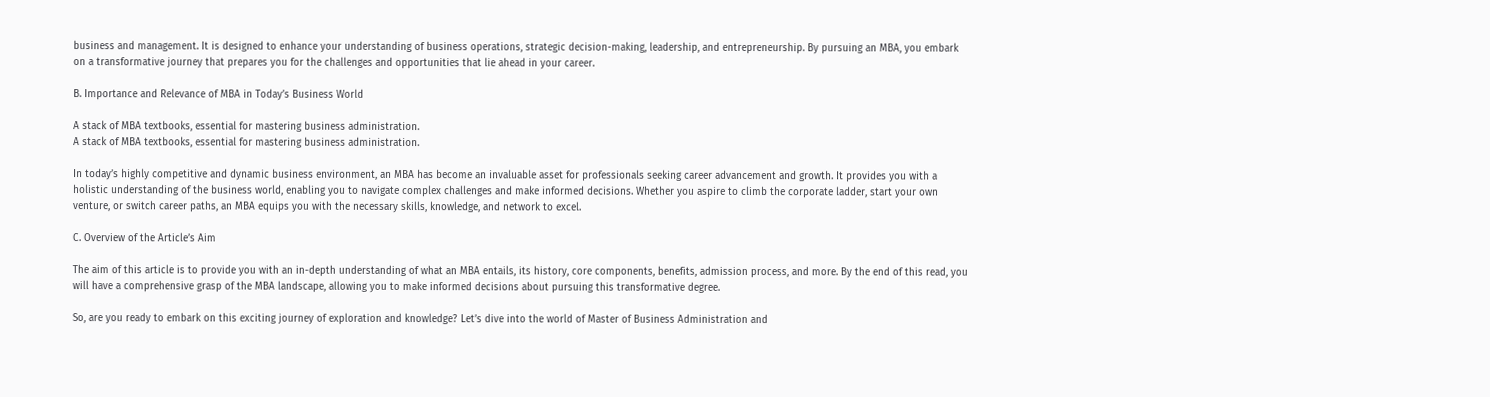business and management. It is designed to enhance your understanding of business operations, strategic decision-making, leadership, and entrepreneurship. By pursuing an MBA, you embark on a transformative journey that prepares you for the challenges and opportunities that lie ahead in your career.

B. Importance and Relevance of MBA in Today’s Business World

A stack of MBA textbooks, essential for mastering business administration.
A stack of MBA textbooks, essential for mastering business administration.

In today’s highly competitive and dynamic business environment, an MBA has become an invaluable asset for professionals seeking career advancement and growth. It provides you with a holistic understanding of the business world, enabling you to navigate complex challenges and make informed decisions. Whether you aspire to climb the corporate ladder, start your own venture, or switch career paths, an MBA equips you with the necessary skills, knowledge, and network to excel.

C. Overview of the Article’s Aim

The aim of this article is to provide you with an in-depth understanding of what an MBA entails, its history, core components, benefits, admission process, and more. By the end of this read, you will have a comprehensive grasp of the MBA landscape, allowing you to make informed decisions about pursuing this transformative degree.

So, are you ready to embark on this exciting journey of exploration and knowledge? Let’s dive into the world of Master of Business Administration and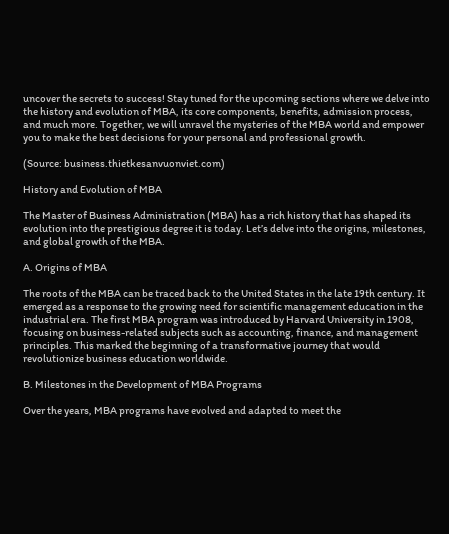uncover the secrets to success! Stay tuned for the upcoming sections where we delve into the history and evolution of MBA, its core components, benefits, admission process, and much more. Together, we will unravel the mysteries of the MBA world and empower you to make the best decisions for your personal and professional growth.

(Source: business.thietkesanvuonviet.com)

History and Evolution of MBA

The Master of Business Administration (MBA) has a rich history that has shaped its evolution into the prestigious degree it is today. Let’s delve into the origins, milestones, and global growth of the MBA.

A. Origins of MBA

The roots of the MBA can be traced back to the United States in the late 19th century. It emerged as a response to the growing need for scientific management education in the industrial era. The first MBA program was introduced by Harvard University in 1908, focusing on business-related subjects such as accounting, finance, and management principles. This marked the beginning of a transformative journey that would revolutionize business education worldwide.

B. Milestones in the Development of MBA Programs

Over the years, MBA programs have evolved and adapted to meet the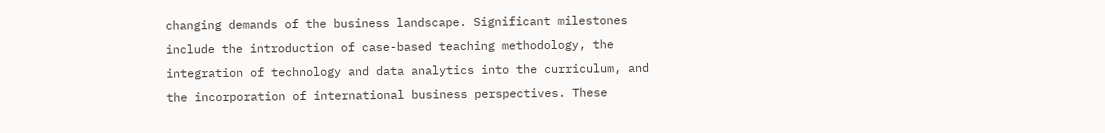changing demands of the business landscape. Significant milestones include the introduction of case-based teaching methodology, the integration of technology and data analytics into the curriculum, and the incorporation of international business perspectives. These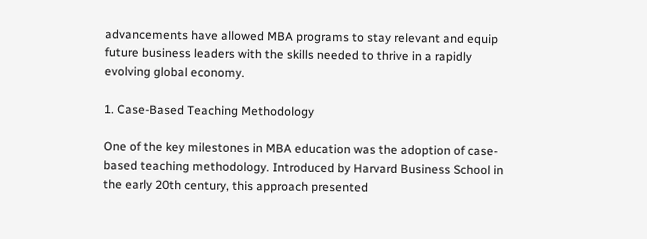advancements have allowed MBA programs to stay relevant and equip future business leaders with the skills needed to thrive in a rapidly evolving global economy.

1. Case-Based Teaching Methodology

One of the key milestones in MBA education was the adoption of case-based teaching methodology. Introduced by Harvard Business School in the early 20th century, this approach presented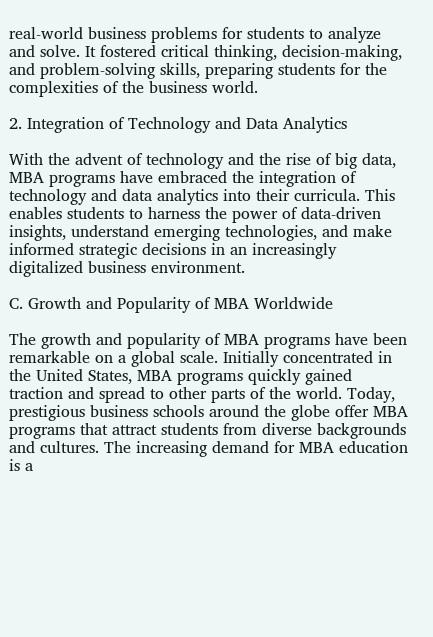real-world business problems for students to analyze and solve. It fostered critical thinking, decision-making, and problem-solving skills, preparing students for the complexities of the business world.

2. Integration of Technology and Data Analytics

With the advent of technology and the rise of big data, MBA programs have embraced the integration of technology and data analytics into their curricula. This enables students to harness the power of data-driven insights, understand emerging technologies, and make informed strategic decisions in an increasingly digitalized business environment.

C. Growth and Popularity of MBA Worldwide

The growth and popularity of MBA programs have been remarkable on a global scale. Initially concentrated in the United States, MBA programs quickly gained traction and spread to other parts of the world. Today, prestigious business schools around the globe offer MBA programs that attract students from diverse backgrounds and cultures. The increasing demand for MBA education is a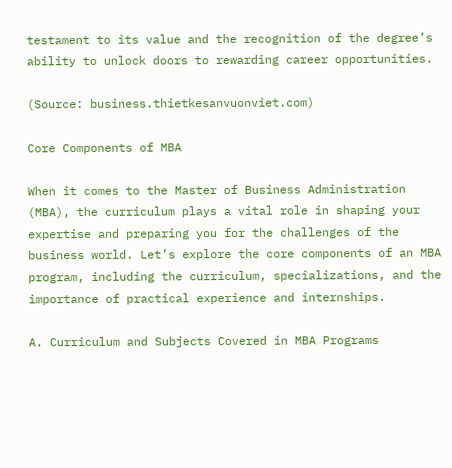testament to its value and the recognition of the degree’s ability to unlock doors to rewarding career opportunities.

(Source: business.thietkesanvuonviet.com)

Core Components of MBA

When it comes to the Master of Business Administration (MBA), the curriculum plays a vital role in shaping your expertise and preparing you for the challenges of the business world. Let’s explore the core components of an MBA program, including the curriculum, specializations, and the importance of practical experience and internships.

A. Curriculum and Subjects Covered in MBA Programs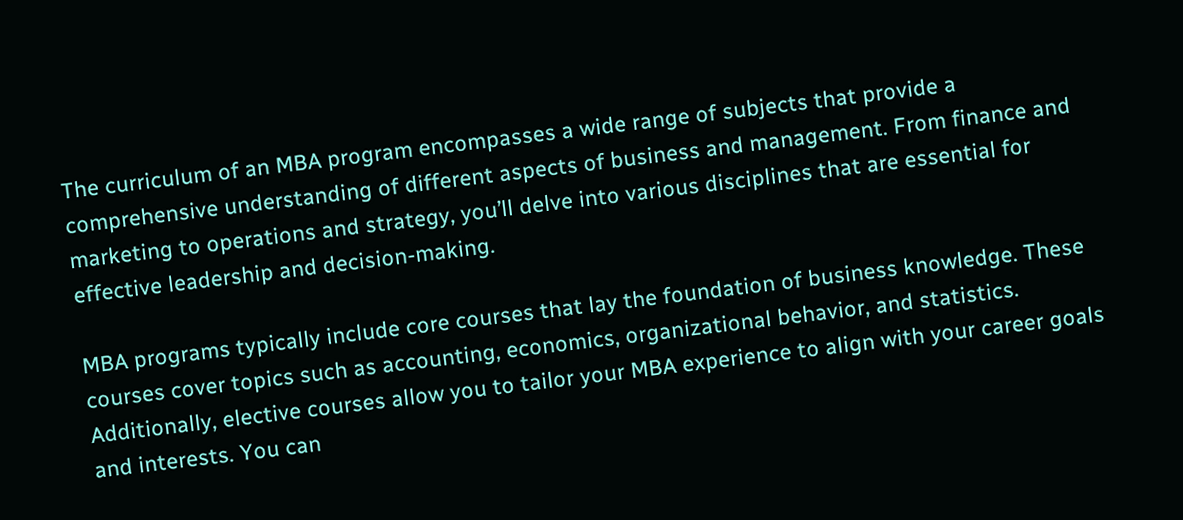The curriculum of an MBA program encompasses a wide range of subjects that provide a comprehensive understanding of different aspects of business and management. From finance and marketing to operations and strategy, you’ll delve into various disciplines that are essential for effective leadership and decision-making.

MBA programs typically include core courses that lay the foundation of business knowledge. These courses cover topics such as accounting, economics, organizational behavior, and statistics. Additionally, elective courses allow you to tailor your MBA experience to align with your career goals and interests. You can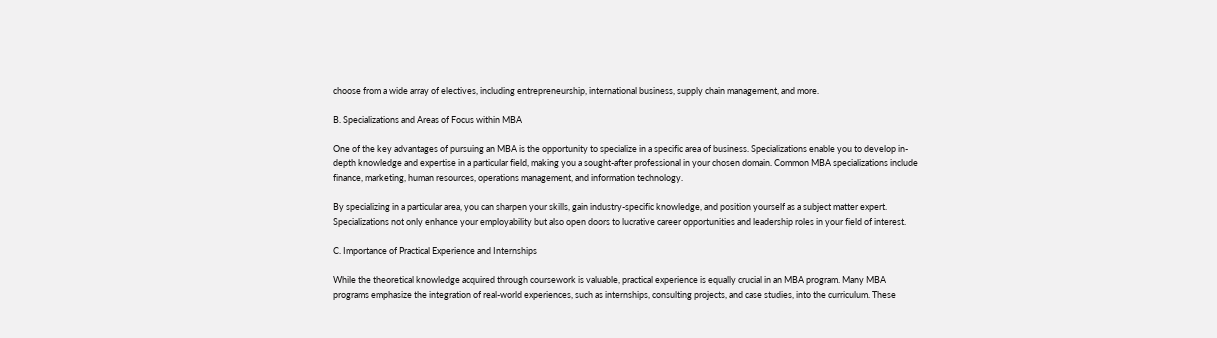choose from a wide array of electives, including entrepreneurship, international business, supply chain management, and more.

B. Specializations and Areas of Focus within MBA

One of the key advantages of pursuing an MBA is the opportunity to specialize in a specific area of business. Specializations enable you to develop in-depth knowledge and expertise in a particular field, making you a sought-after professional in your chosen domain. Common MBA specializations include finance, marketing, human resources, operations management, and information technology.

By specializing in a particular area, you can sharpen your skills, gain industry-specific knowledge, and position yourself as a subject matter expert. Specializations not only enhance your employability but also open doors to lucrative career opportunities and leadership roles in your field of interest.

C. Importance of Practical Experience and Internships

While the theoretical knowledge acquired through coursework is valuable, practical experience is equally crucial in an MBA program. Many MBA programs emphasize the integration of real-world experiences, such as internships, consulting projects, and case studies, into the curriculum. These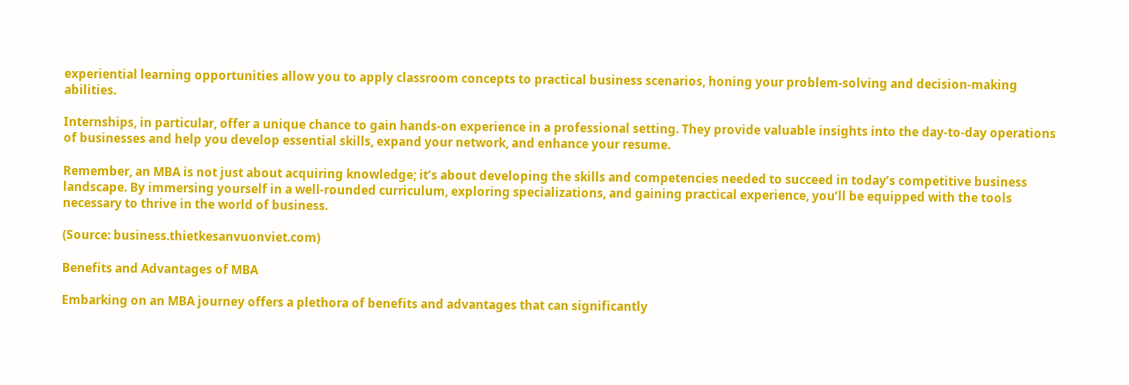experiential learning opportunities allow you to apply classroom concepts to practical business scenarios, honing your problem-solving and decision-making abilities.

Internships, in particular, offer a unique chance to gain hands-on experience in a professional setting. They provide valuable insights into the day-to-day operations of businesses and help you develop essential skills, expand your network, and enhance your resume.

Remember, an MBA is not just about acquiring knowledge; it’s about developing the skills and competencies needed to succeed in today’s competitive business landscape. By immersing yourself in a well-rounded curriculum, exploring specializations, and gaining practical experience, you’ll be equipped with the tools necessary to thrive in the world of business.

(Source: business.thietkesanvuonviet.com)

Benefits and Advantages of MBA

Embarking on an MBA journey offers a plethora of benefits and advantages that can significantly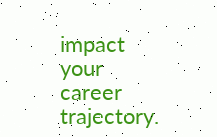impact your career trajectory.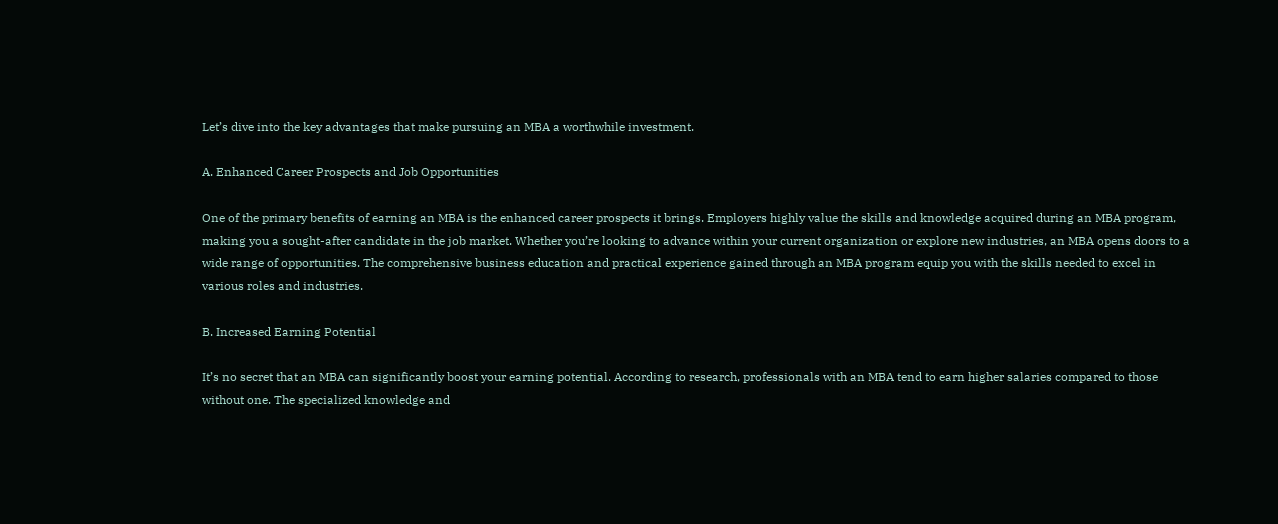Let’s dive into the key advantages that make pursuing an MBA a worthwhile investment.

A. Enhanced Career Prospects and Job Opportunities

One of the primary benefits of earning an MBA is the enhanced career prospects it brings. Employers highly value the skills and knowledge acquired during an MBA program, making you a sought-after candidate in the job market. Whether you’re looking to advance within your current organization or explore new industries, an MBA opens doors to a wide range of opportunities. The comprehensive business education and practical experience gained through an MBA program equip you with the skills needed to excel in various roles and industries.

B. Increased Earning Potential

It’s no secret that an MBA can significantly boost your earning potential. According to research, professionals with an MBA tend to earn higher salaries compared to those without one. The specialized knowledge and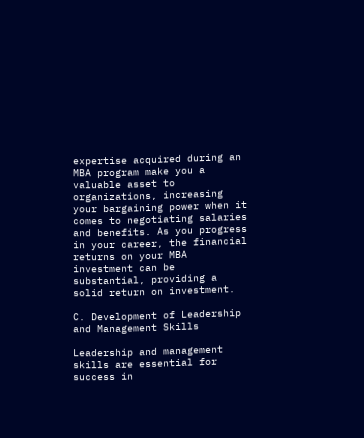expertise acquired during an MBA program make you a valuable asset to organizations, increasing your bargaining power when it comes to negotiating salaries and benefits. As you progress in your career, the financial returns on your MBA investment can be substantial, providing a solid return on investment.

C. Development of Leadership and Management Skills

Leadership and management skills are essential for success in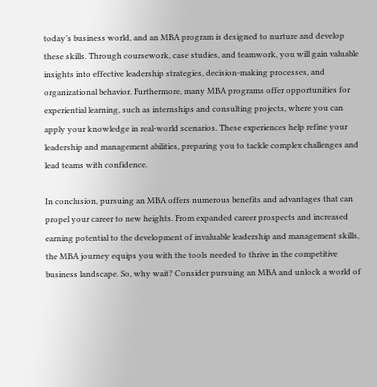today’s business world, and an MBA program is designed to nurture and develop these skills. Through coursework, case studies, and teamwork, you will gain valuable insights into effective leadership strategies, decision-making processes, and organizational behavior. Furthermore, many MBA programs offer opportunities for experiential learning, such as internships and consulting projects, where you can apply your knowledge in real-world scenarios. These experiences help refine your leadership and management abilities, preparing you to tackle complex challenges and lead teams with confidence.

In conclusion, pursuing an MBA offers numerous benefits and advantages that can propel your career to new heights. From expanded career prospects and increased earning potential to the development of invaluable leadership and management skills, the MBA journey equips you with the tools needed to thrive in the competitive business landscape. So, why wait? Consider pursuing an MBA and unlock a world of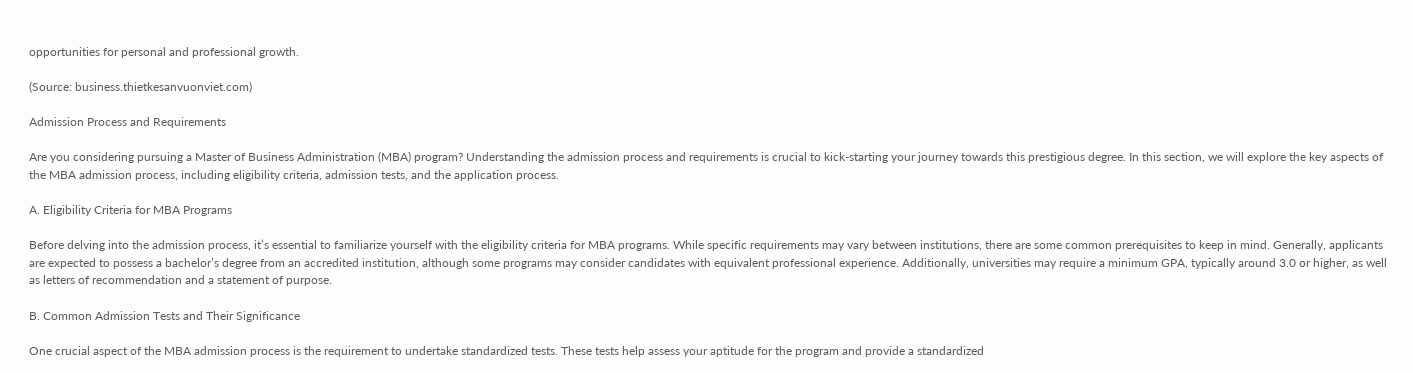opportunities for personal and professional growth.

(Source: business.thietkesanvuonviet.com)

Admission Process and Requirements

Are you considering pursuing a Master of Business Administration (MBA) program? Understanding the admission process and requirements is crucial to kick-starting your journey towards this prestigious degree. In this section, we will explore the key aspects of the MBA admission process, including eligibility criteria, admission tests, and the application process.

A. Eligibility Criteria for MBA Programs

Before delving into the admission process, it’s essential to familiarize yourself with the eligibility criteria for MBA programs. While specific requirements may vary between institutions, there are some common prerequisites to keep in mind. Generally, applicants are expected to possess a bachelor’s degree from an accredited institution, although some programs may consider candidates with equivalent professional experience. Additionally, universities may require a minimum GPA, typically around 3.0 or higher, as well as letters of recommendation and a statement of purpose.

B. Common Admission Tests and Their Significance

One crucial aspect of the MBA admission process is the requirement to undertake standardized tests. These tests help assess your aptitude for the program and provide a standardized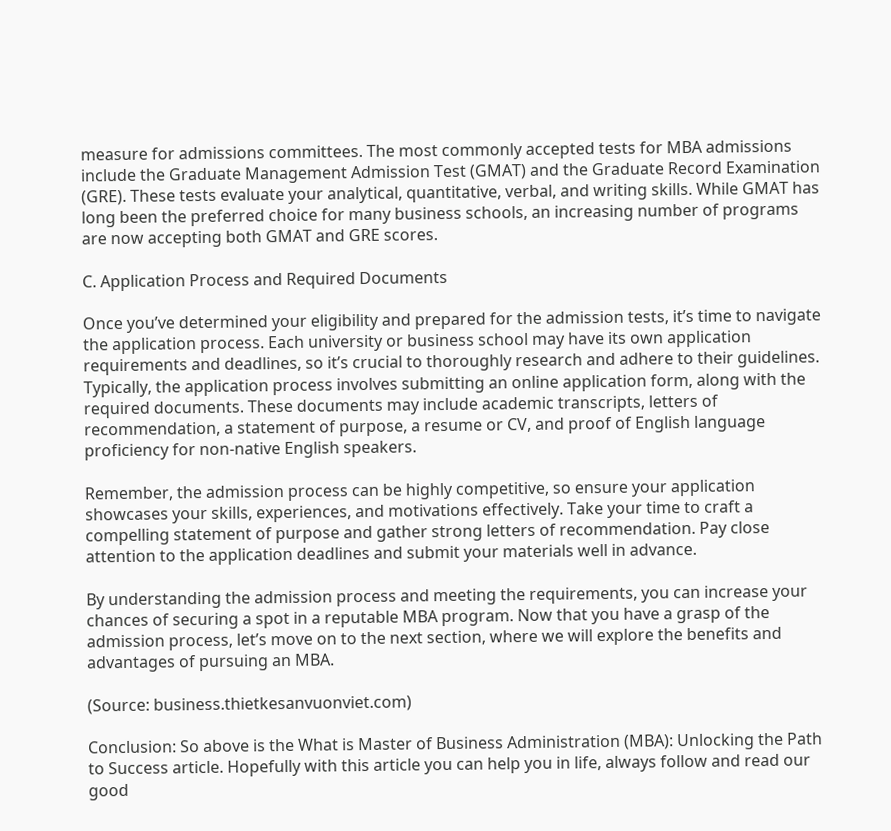measure for admissions committees. The most commonly accepted tests for MBA admissions include the Graduate Management Admission Test (GMAT) and the Graduate Record Examination (GRE). These tests evaluate your analytical, quantitative, verbal, and writing skills. While GMAT has long been the preferred choice for many business schools, an increasing number of programs are now accepting both GMAT and GRE scores.

C. Application Process and Required Documents

Once you’ve determined your eligibility and prepared for the admission tests, it’s time to navigate the application process. Each university or business school may have its own application requirements and deadlines, so it’s crucial to thoroughly research and adhere to their guidelines. Typically, the application process involves submitting an online application form, along with the required documents. These documents may include academic transcripts, letters of recommendation, a statement of purpose, a resume or CV, and proof of English language proficiency for non-native English speakers.

Remember, the admission process can be highly competitive, so ensure your application showcases your skills, experiences, and motivations effectively. Take your time to craft a compelling statement of purpose and gather strong letters of recommendation. Pay close attention to the application deadlines and submit your materials well in advance.

By understanding the admission process and meeting the requirements, you can increase your chances of securing a spot in a reputable MBA program. Now that you have a grasp of the admission process, let’s move on to the next section, where we will explore the benefits and advantages of pursuing an MBA.

(Source: business.thietkesanvuonviet.com)

Conclusion: So above is the What is Master of Business Administration (MBA): Unlocking the Path to Success article. Hopefully with this article you can help you in life, always follow and read our good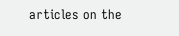articles on the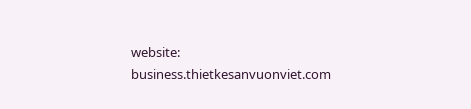website: business.thietkesanvuonviet.com